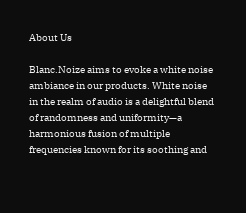About Us

Blanc.Noize aims to evoke a white noise ambiance in our products. White noise in the realm of audio is a delightful blend of randomness and uniformity—a harmonious fusion of multiple frequencies known for its soothing and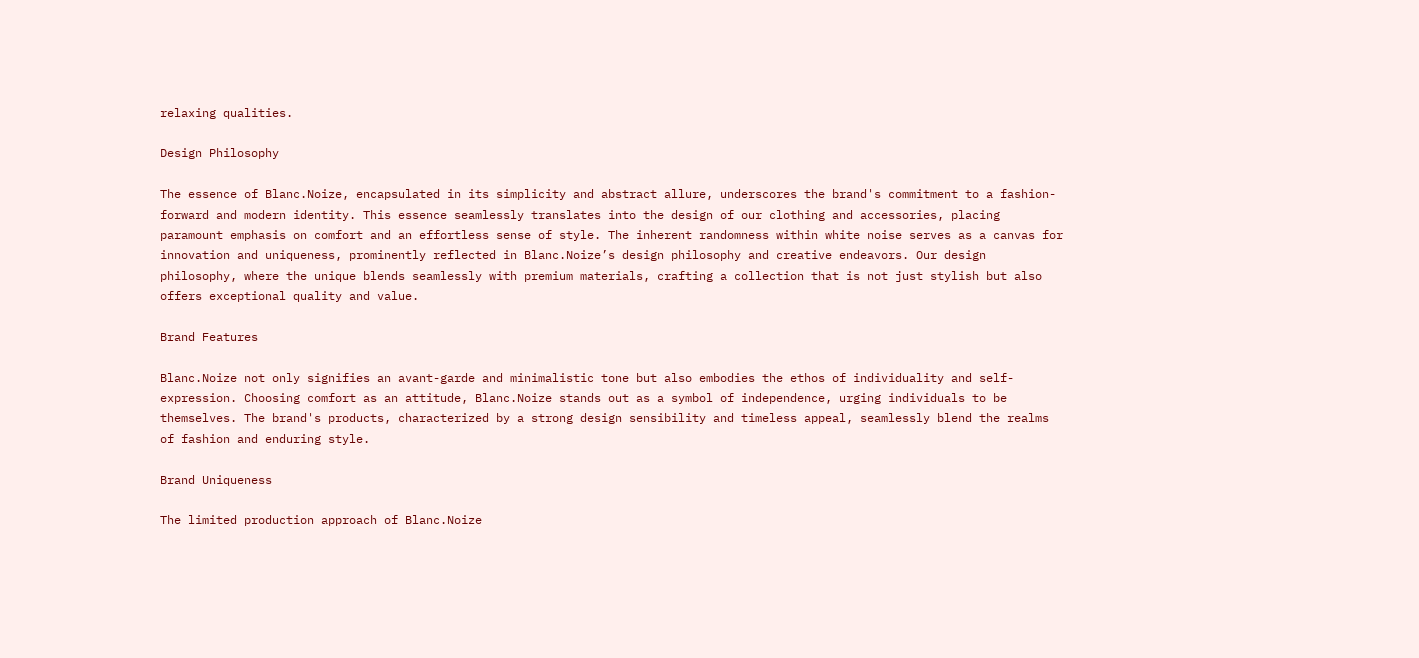relaxing qualities.

Design Philosophy

The essence of Blanc.Noize, encapsulated in its simplicity and abstract allure, underscores the brand's commitment to a fashion-forward and modern identity. This essence seamlessly translates into the design of our clothing and accessories, placing paramount emphasis on comfort and an effortless sense of style. The inherent randomness within white noise serves as a canvas for innovation and uniqueness, prominently reflected in Blanc.Noize’s design philosophy and creative endeavors. Our design philosophy, where the unique blends seamlessly with premium materials, crafting a collection that is not just stylish but also offers exceptional quality and value.

Brand Features

Blanc.Noize not only signifies an avant-garde and minimalistic tone but also embodies the ethos of individuality and self-expression. Choosing comfort as an attitude, Blanc.Noize stands out as a symbol of independence, urging individuals to be themselves. The brand's products, characterized by a strong design sensibility and timeless appeal, seamlessly blend the realms of fashion and enduring style.

Brand Uniqueness

The limited production approach of Blanc.Noize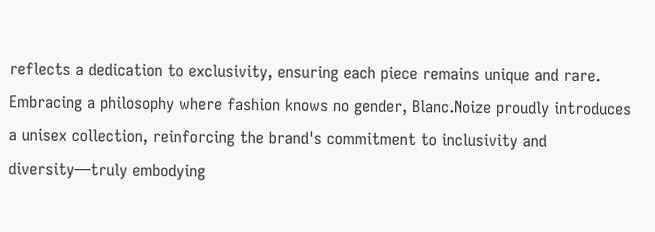reflects a dedication to exclusivity, ensuring each piece remains unique and rare. Embracing a philosophy where fashion knows no gender, Blanc.Noize proudly introduces a unisex collection, reinforcing the brand's commitment to inclusivity and diversity—truly embodying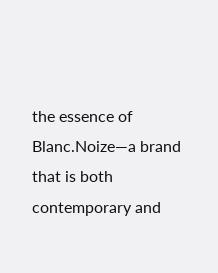the essence of Blanc.Noize—a brand that is both contemporary and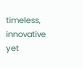timeless, innovative yet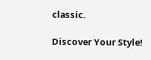classic.

Discover Your Style!